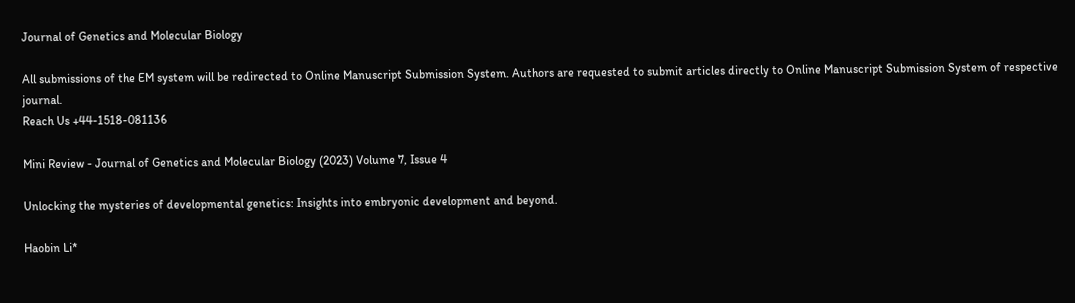Journal of Genetics and Molecular Biology

All submissions of the EM system will be redirected to Online Manuscript Submission System. Authors are requested to submit articles directly to Online Manuscript Submission System of respective journal.
Reach Us +44-1518-081136

Mini Review - Journal of Genetics and Molecular Biology (2023) Volume 7, Issue 4

Unlocking the mysteries of developmental genetics: Insights into embryonic development and beyond.

Haobin Li*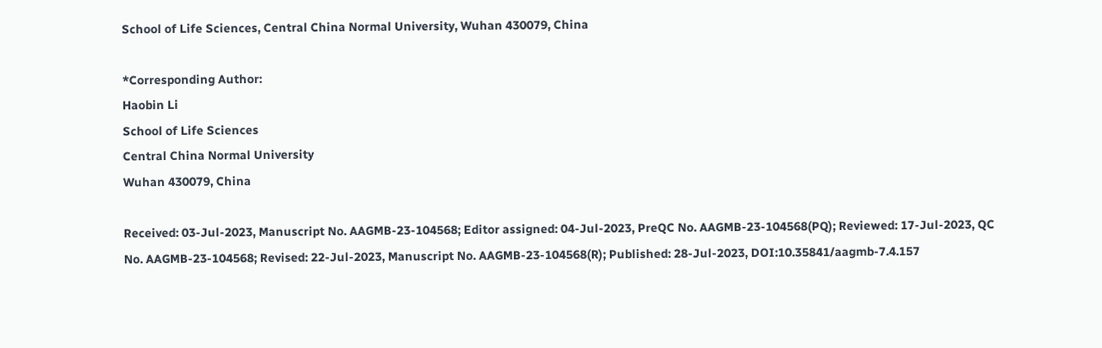School of Life Sciences, Central China Normal University, Wuhan 430079, China

*Corresponding Author:
Haobin Li
School of Life Sciences
Central China Normal University
Wuhan 430079, China

Received: 03-Jul-2023, Manuscript No. AAGMB-23-104568; Editor assigned: 04-Jul-2023, PreQC No. AAGMB-23-104568(PQ); Reviewed: 17-Jul-2023, QC No. AAGMB-23-104568; Revised: 22-Jul-2023, Manuscript No. AAGMB-23-104568(R); Published: 28-Jul-2023, DOI:10.35841/aagmb-7.4.157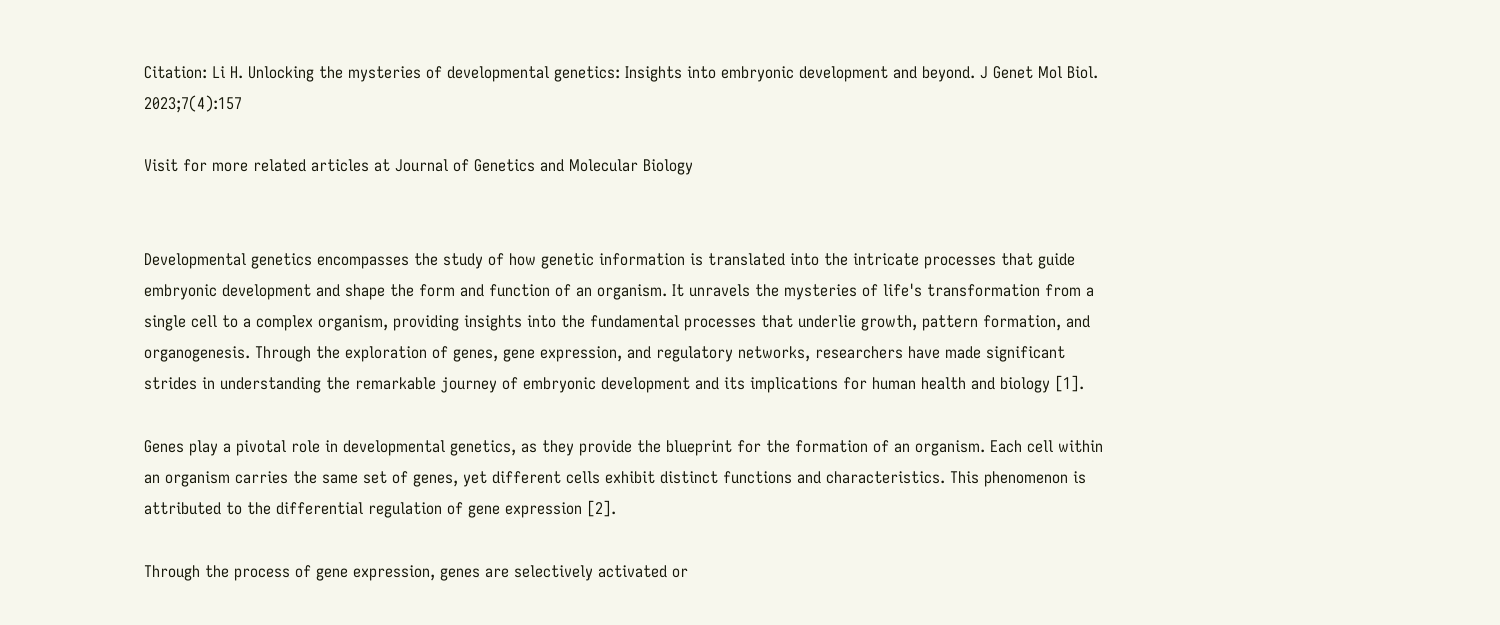Citation: Li H. Unlocking the mysteries of developmental genetics: Insights into embryonic development and beyond. J Genet Mol Biol. 2023;7(4):157

Visit for more related articles at Journal of Genetics and Molecular Biology


Developmental genetics encompasses the study of how genetic information is translated into the intricate processes that guide embryonic development and shape the form and function of an organism. It unravels the mysteries of life's transformation from a single cell to a complex organism, providing insights into the fundamental processes that underlie growth, pattern formation, and organogenesis. Through the exploration of genes, gene expression, and regulatory networks, researchers have made significant strides in understanding the remarkable journey of embryonic development and its implications for human health and biology [1].

Genes play a pivotal role in developmental genetics, as they provide the blueprint for the formation of an organism. Each cell within an organism carries the same set of genes, yet different cells exhibit distinct functions and characteristics. This phenomenon is attributed to the differential regulation of gene expression [2].

Through the process of gene expression, genes are selectively activated or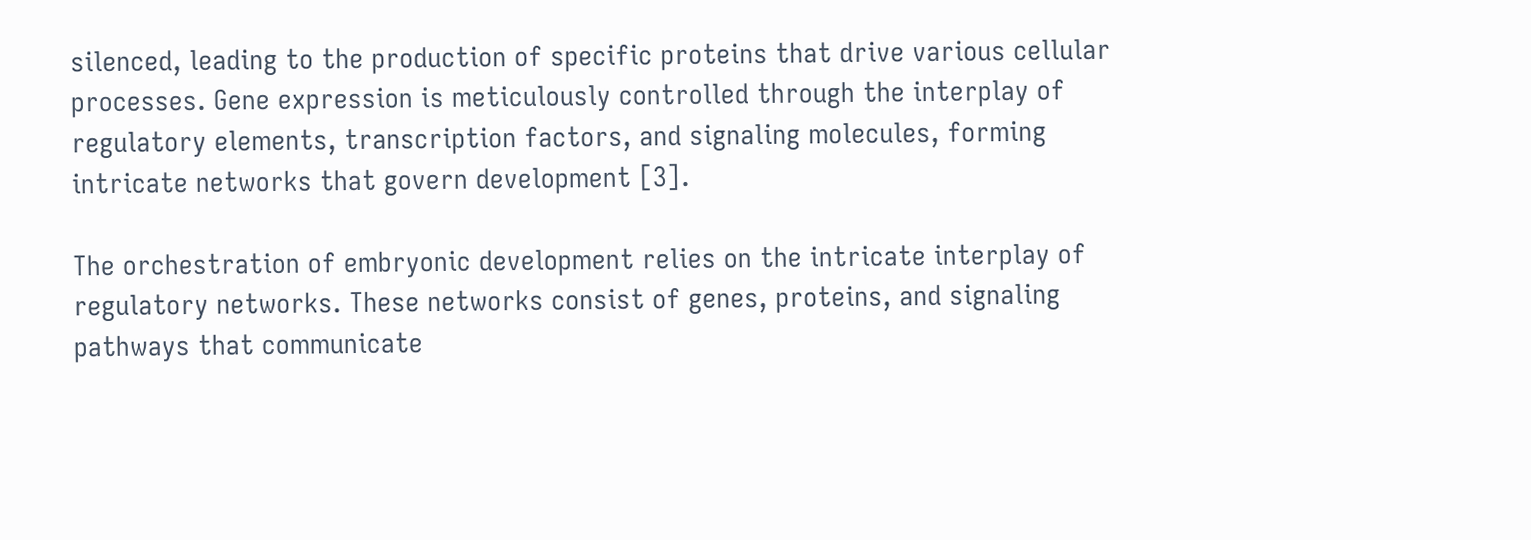silenced, leading to the production of specific proteins that drive various cellular processes. Gene expression is meticulously controlled through the interplay of regulatory elements, transcription factors, and signaling molecules, forming intricate networks that govern development [3].

The orchestration of embryonic development relies on the intricate interplay of regulatory networks. These networks consist of genes, proteins, and signaling pathways that communicate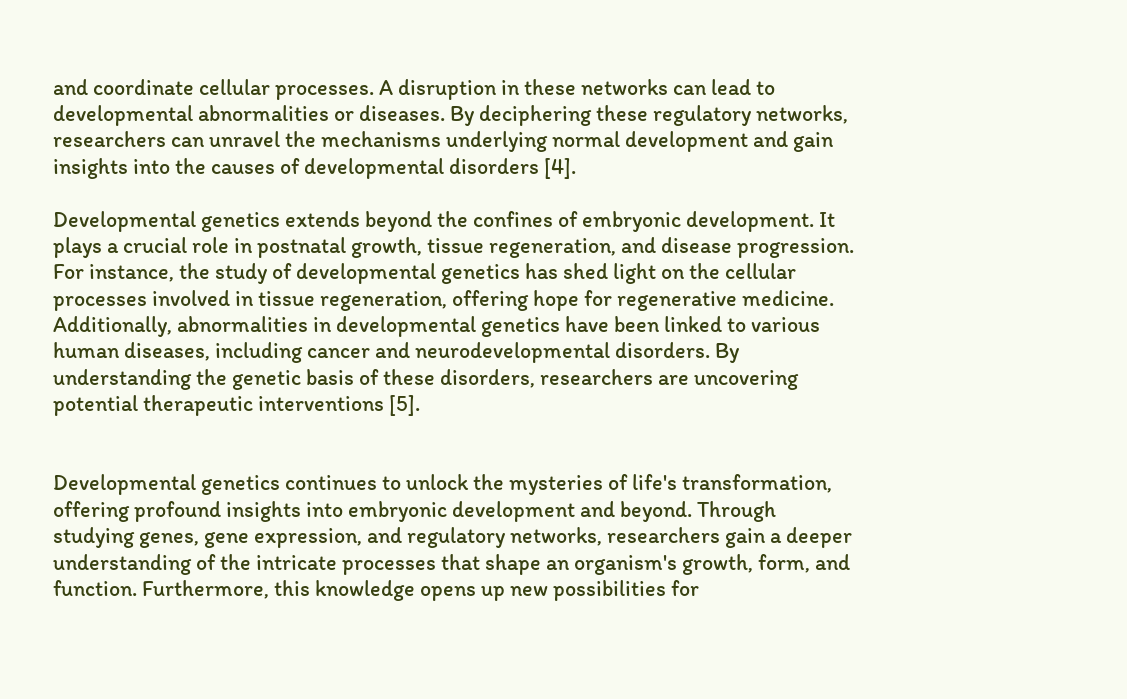and coordinate cellular processes. A disruption in these networks can lead to developmental abnormalities or diseases. By deciphering these regulatory networks, researchers can unravel the mechanisms underlying normal development and gain insights into the causes of developmental disorders [4].

Developmental genetics extends beyond the confines of embryonic development. It plays a crucial role in postnatal growth, tissue regeneration, and disease progression. For instance, the study of developmental genetics has shed light on the cellular processes involved in tissue regeneration, offering hope for regenerative medicine. Additionally, abnormalities in developmental genetics have been linked to various human diseases, including cancer and neurodevelopmental disorders. By understanding the genetic basis of these disorders, researchers are uncovering potential therapeutic interventions [5].


Developmental genetics continues to unlock the mysteries of life's transformation, offering profound insights into embryonic development and beyond. Through studying genes, gene expression, and regulatory networks, researchers gain a deeper understanding of the intricate processes that shape an organism's growth, form, and function. Furthermore, this knowledge opens up new possibilities for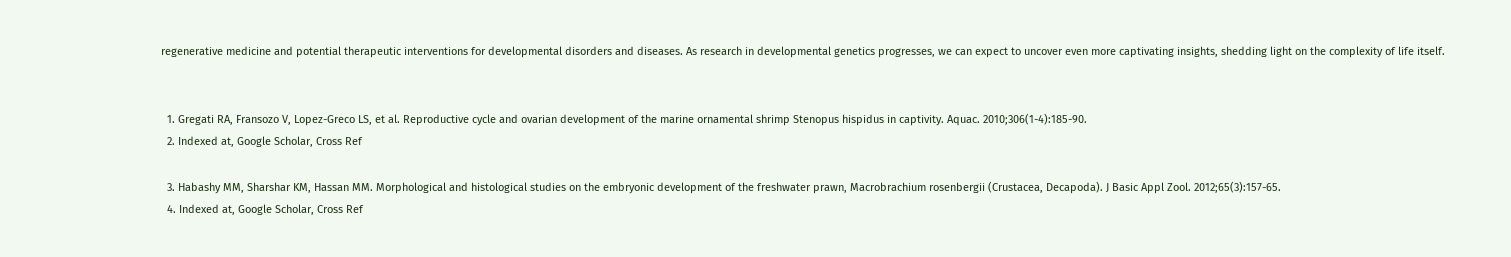regenerative medicine and potential therapeutic interventions for developmental disorders and diseases. As research in developmental genetics progresses, we can expect to uncover even more captivating insights, shedding light on the complexity of life itself.


  1. Gregati RA, Fransozo V, Lopez-Greco LS, et al. Reproductive cycle and ovarian development of the marine ornamental shrimp Stenopus hispidus in captivity. Aquac. 2010;306(1-4):185-90.
  2. Indexed at, Google Scholar, Cross Ref

  3. Habashy MM, Sharshar KM, Hassan MM. Morphological and histological studies on the embryonic development of the freshwater prawn, Macrobrachium rosenbergii (Crustacea, Decapoda). J Basic Appl Zool. 2012;65(3):157-65.
  4. Indexed at, Google Scholar, Cross Ref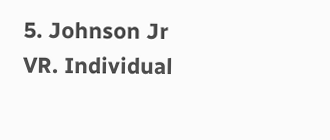5. Johnson Jr VR. Individual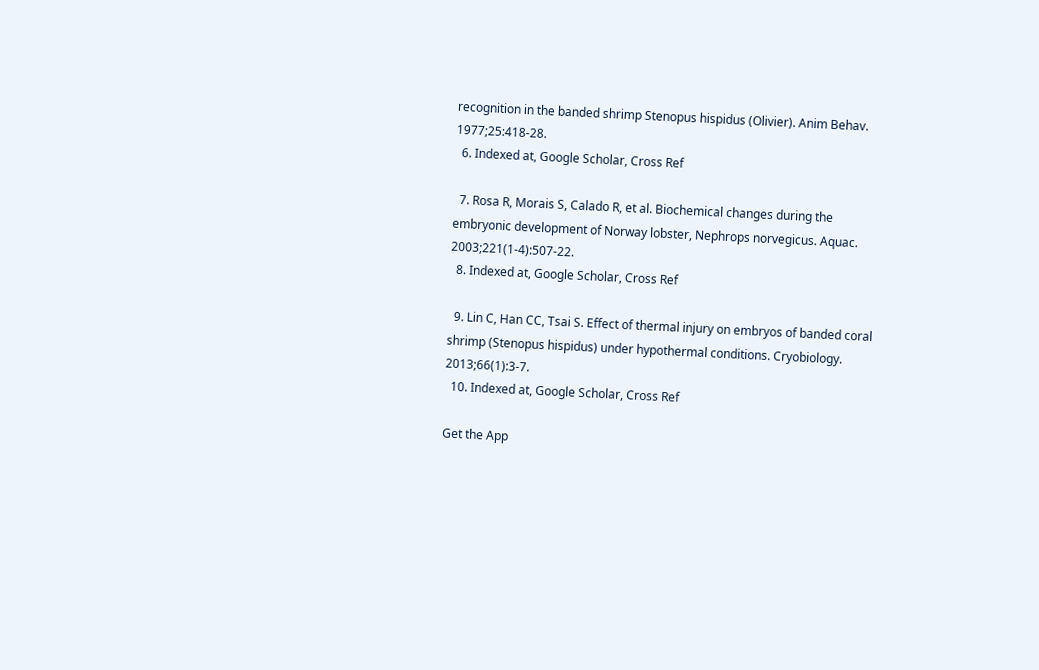recognition in the banded shrimp Stenopus hispidus (Olivier). Anim Behav. 1977;25:418-28.
  6. Indexed at, Google Scholar, Cross Ref

  7. Rosa R, Morais S, Calado R, et al. Biochemical changes during the embryonic development of Norway lobster, Nephrops norvegicus. Aquac. 2003;221(1-4):507-22.
  8. Indexed at, Google Scholar, Cross Ref

  9. Lin C, Han CC, Tsai S. Effect of thermal injury on embryos of banded coral shrimp (Stenopus hispidus) under hypothermal conditions. Cryobiology. 2013;66(1):3-7.
  10. Indexed at, Google Scholar, Cross Ref

Get the App